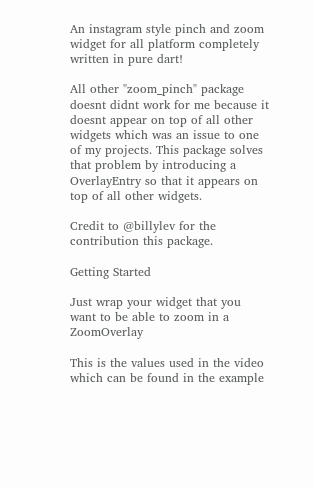An instagram style pinch and zoom widget for all platform completely written in pure dart!

All other "zoom_pinch" package doesnt didnt work for me because it doesnt appear on top of all other widgets which was an issue to one of my projects. This package solves that problem by introducing a OverlayEntry so that it appears on top of all other widgets.

Credit to @billylev for the contribution this package.

Getting Started

Just wrap your widget that you want to be able to zoom in a ZoomOverlay

This is the values used in the video which can be found in the example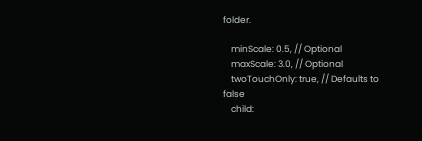folder.

    minScale: 0.5, // Optional
    maxScale: 3.0, // Optional
    twoTouchOnly: true, // Defaults to false
    child: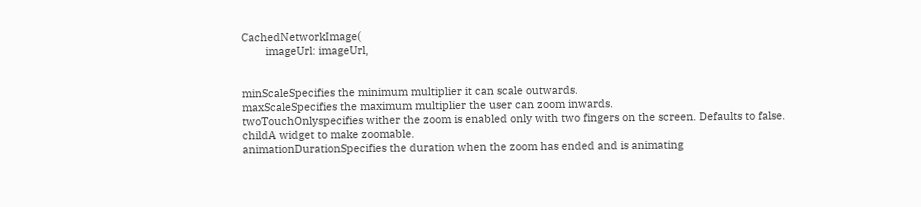CachedNetworkImage(
        imageUrl: imageUrl,


minScaleSpecifies the minimum multiplier it can scale outwards.
maxScaleSpecifies the maximum multiplier the user can zoom inwards.
twoTouchOnlyspecifies wither the zoom is enabled only with two fingers on the screen. Defaults to false.
childA widget to make zoomable.
animationDurationSpecifies the duration when the zoom has ended and is animating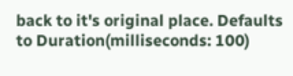back to it's original place. Defaults to Duration(milliseconds: 100)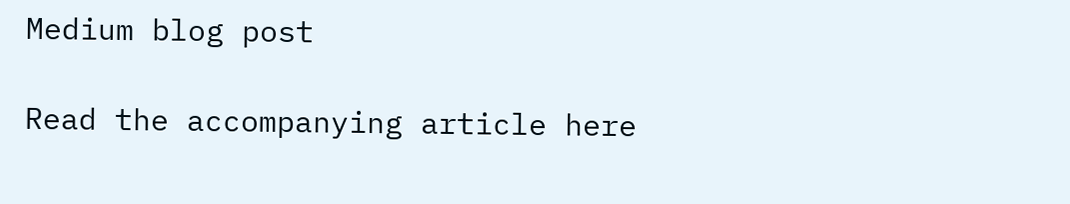Medium blog post

Read the accompanying article here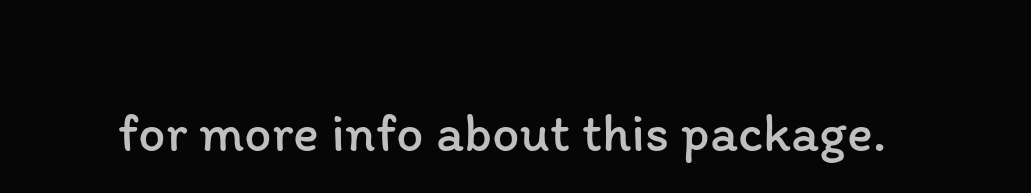for more info about this package.